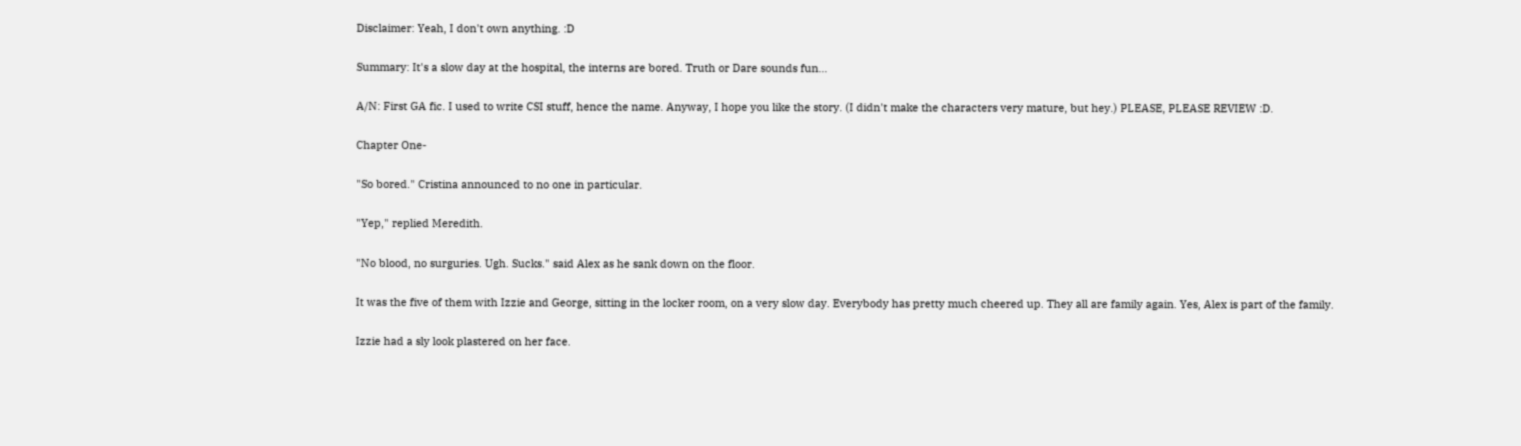Disclaimer: Yeah, I don't own anything. :D

Summary: It's a slow day at the hospital, the interns are bored. Truth or Dare sounds fun...

A/N: First GA fic. I used to write CSI stuff, hence the name. Anyway, I hope you like the story. (I didn't make the characters very mature, but hey.) PLEASE, PLEASE REVIEW :D.

Chapter One-

"So bored." Cristina announced to no one in particular.

"Yep," replied Meredith.

"No blood, no surguries. Ugh. Sucks." said Alex as he sank down on the floor.

It was the five of them with Izzie and George, sitting in the locker room, on a very slow day. Everybody has pretty much cheered up. They all are family again. Yes, Alex is part of the family.

Izzie had a sly look plastered on her face.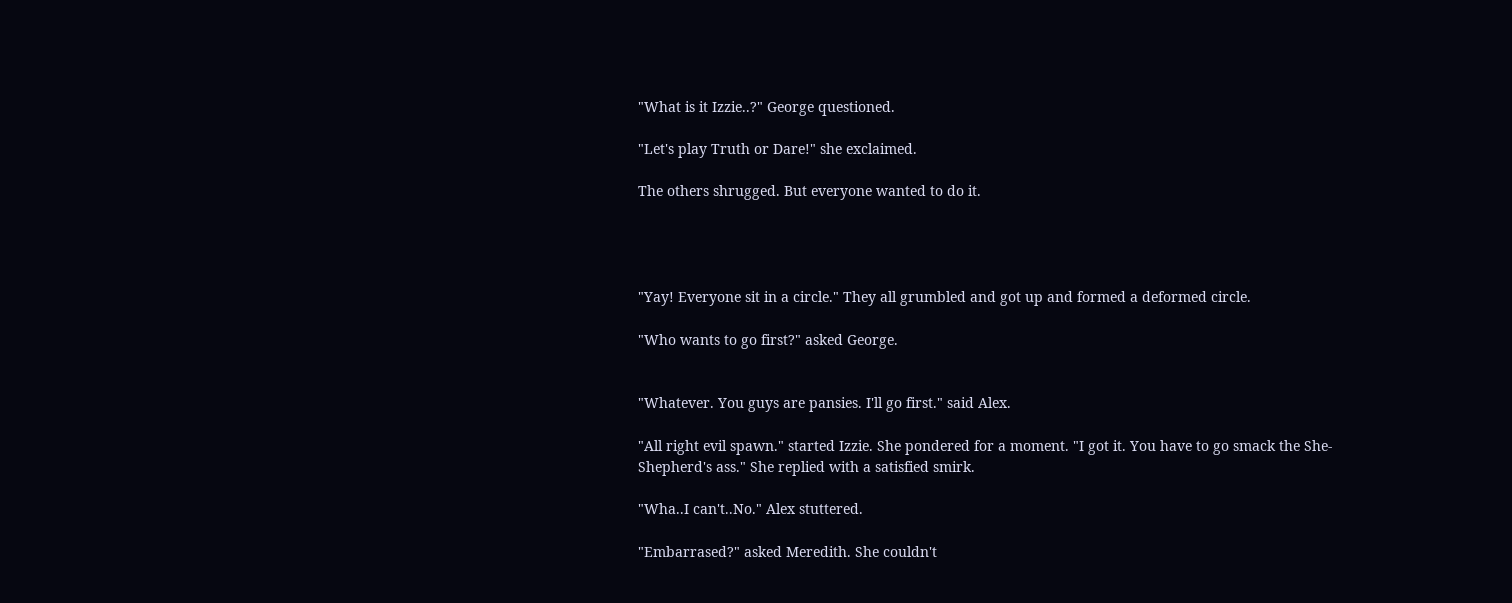"What is it Izzie..?" George questioned.

"Let's play Truth or Dare!" she exclaimed.

The others shrugged. But everyone wanted to do it.




"Yay! Everyone sit in a circle." They all grumbled and got up and formed a deformed circle.

"Who wants to go first?" asked George.


"Whatever. You guys are pansies. I'll go first." said Alex.

"All right evil spawn." started Izzie. She pondered for a moment. "I got it. You have to go smack the She-Shepherd's ass." She replied with a satisfied smirk.

"Wha..I can't..No." Alex stuttered.

"Embarrased?" asked Meredith. She couldn't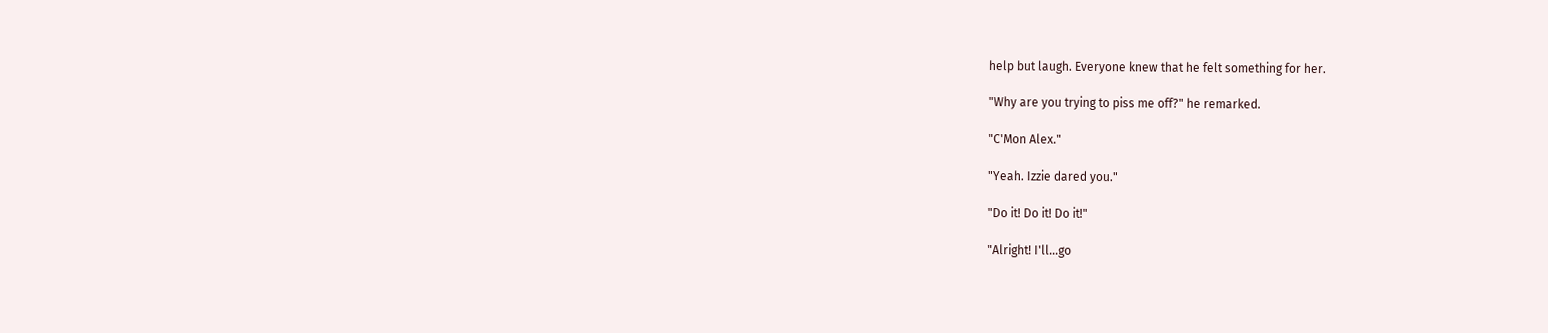help but laugh. Everyone knew that he felt something for her.

"Why are you trying to piss me off?" he remarked.

"C'Mon Alex."

"Yeah. Izzie dared you."

"Do it! Do it! Do it!"

"Alright! I'll...go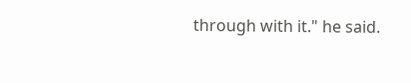through with it." he said.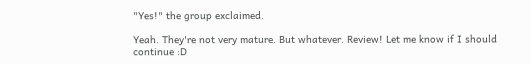"Yes!" the group exclaimed.

Yeah. They're not very mature. But whatever. Review! Let me know if I should continue :D